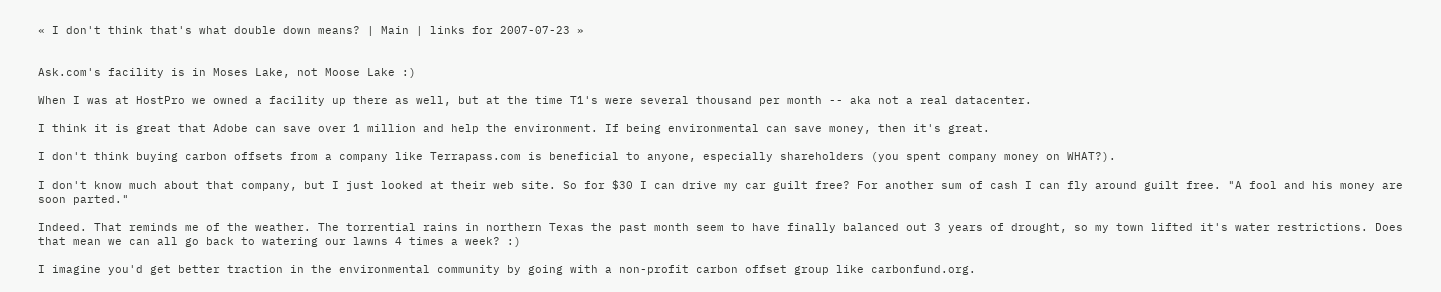« I don't think that's what double down means? | Main | links for 2007-07-23 »


Ask.com's facility is in Moses Lake, not Moose Lake :)

When I was at HostPro we owned a facility up there as well, but at the time T1's were several thousand per month -- aka not a real datacenter.

I think it is great that Adobe can save over 1 million and help the environment. If being environmental can save money, then it's great.

I don't think buying carbon offsets from a company like Terrapass.com is beneficial to anyone, especially shareholders (you spent company money on WHAT?).

I don't know much about that company, but I just looked at their web site. So for $30 I can drive my car guilt free? For another sum of cash I can fly around guilt free. "A fool and his money are soon parted."

Indeed. That reminds me of the weather. The torrential rains in northern Texas the past month seem to have finally balanced out 3 years of drought, so my town lifted it's water restrictions. Does that mean we can all go back to watering our lawns 4 times a week? :)

I imagine you'd get better traction in the environmental community by going with a non-profit carbon offset group like carbonfund.org.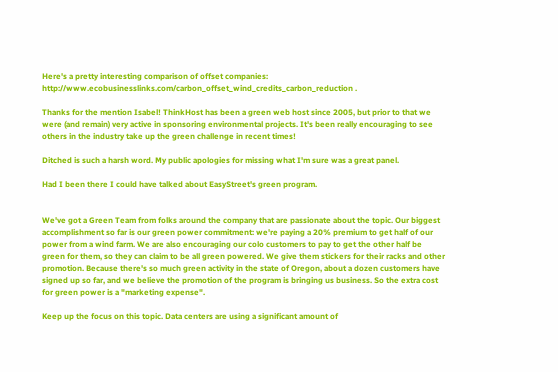Here's a pretty interesting comparison of offset companies: http://www.ecobusinesslinks.com/carbon_offset_wind_credits_carbon_reduction .

Thanks for the mention Isabel! ThinkHost has been a green web host since 2005, but prior to that we were (and remain) very active in sponsoring environmental projects. It's been really encouraging to see others in the industry take up the green challenge in recent times!

Ditched is such a harsh word. My public apologies for missing what I'm sure was a great panel.

Had I been there I could have talked about EasyStreet's green program.


We've got a Green Team from folks around the company that are passionate about the topic. Our biggest accomplishment so far is our green power commitment: we're paying a 20% premium to get half of our power from a wind farm. We are also encouraging our colo customers to pay to get the other half be green for them, so they can claim to be all green powered. We give them stickers for their racks and other promotion. Because there's so much green activity in the state of Oregon, about a dozen customers have signed up so far, and we believe the promotion of the program is bringing us business. So the extra cost for green power is a "marketing expense".

Keep up the focus on this topic. Data centers are using a significant amount of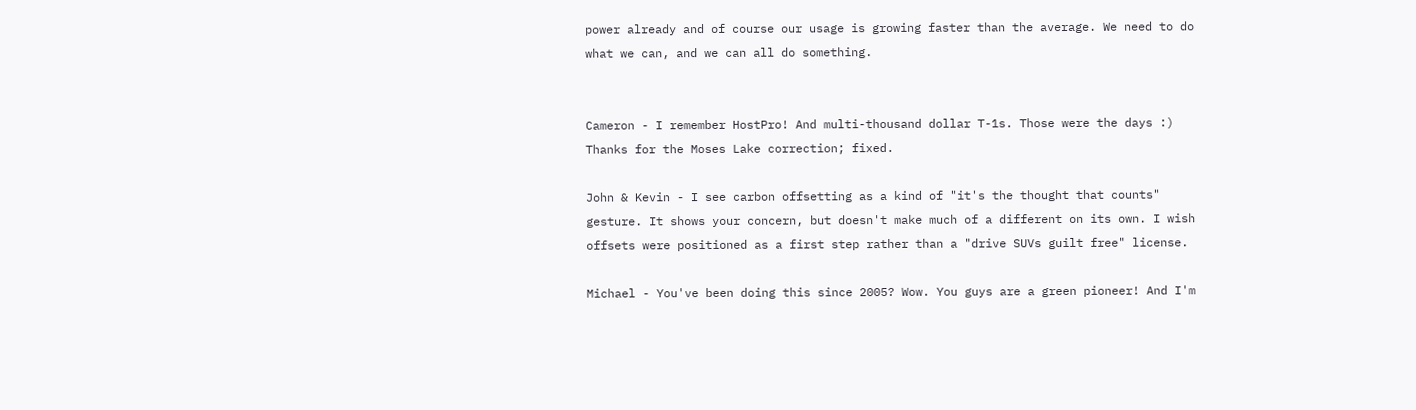power already and of course our usage is growing faster than the average. We need to do what we can, and we can all do something.


Cameron - I remember HostPro! And multi-thousand dollar T-1s. Those were the days :) Thanks for the Moses Lake correction; fixed.

John & Kevin - I see carbon offsetting as a kind of "it's the thought that counts" gesture. It shows your concern, but doesn't make much of a different on its own. I wish offsets were positioned as a first step rather than a "drive SUVs guilt free" license.

Michael - You've been doing this since 2005? Wow. You guys are a green pioneer! And I'm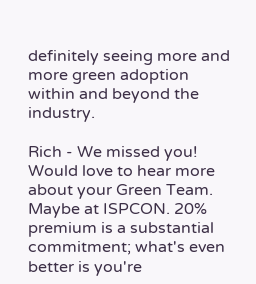definitely seeing more and more green adoption within and beyond the industry.

Rich - We missed you! Would love to hear more about your Green Team. Maybe at ISPCON. 20% premium is a substantial commitment; what's even better is you're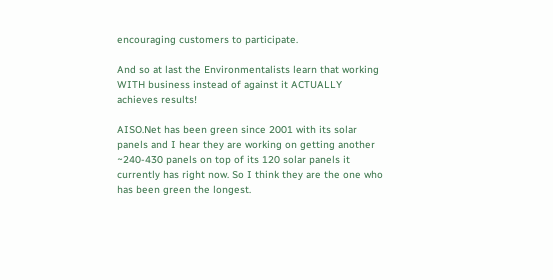encouraging customers to participate.

And so at last the Environmentalists learn that working WITH business instead of against it ACTUALLY achieves results!

AISO.Net has been green since 2001 with its solar panels and I hear they are working on getting another ~240-430 panels on top of its 120 solar panels it currently has right now. So I think they are the one who has been green the longest.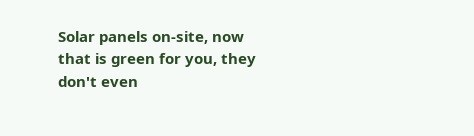Solar panels on-site, now that is green for you, they don't even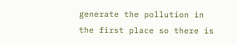generate the pollution in the first place so there is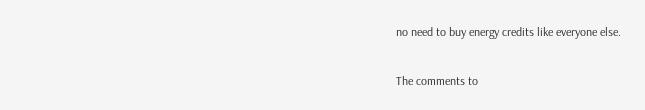no need to buy energy credits like everyone else.

The comments to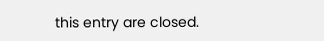this entry are closed.